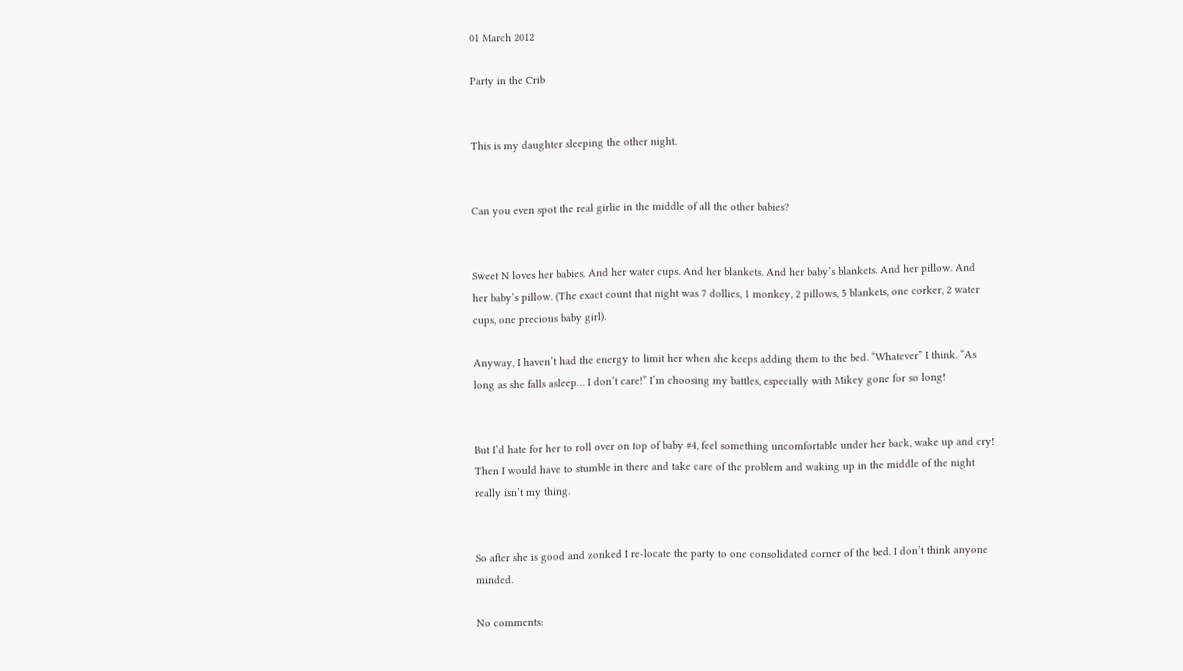01 March 2012

Party in the Crib


This is my daughter sleeping the other night.


Can you even spot the real girlie in the middle of all the other babies?


Sweet N loves her babies. And her water cups. And her blankets. And her baby’s blankets. And her pillow. And her baby’s pillow. (The exact count that night was 7 dollies, 1 monkey, 2 pillows, 5 blankets, one corker, 2 water cups, one precious baby girl).

Anyway, I haven’t had the energy to limit her when she keeps adding them to the bed. “Whatever” I think. “As long as she falls asleep… I don’t care!” I’m choosing my battles, especially with Mikey gone for so long!


But I’d hate for her to roll over on top of baby #4, feel something uncomfortable under her back, wake up and cry! Then I would have to stumble in there and take care of the problem and waking up in the middle of the night really isn’t my thing.


So after she is good and zonked I re-locate the party to one consolidated corner of the bed. I don’t think anyone minded.

No comments: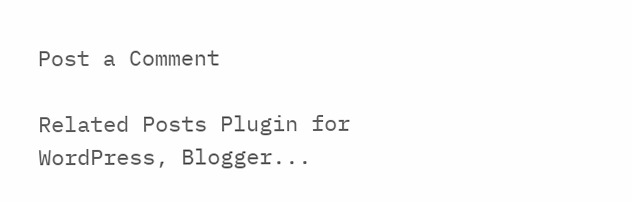Post a Comment

Related Posts Plugin for WordPress, Blogger...